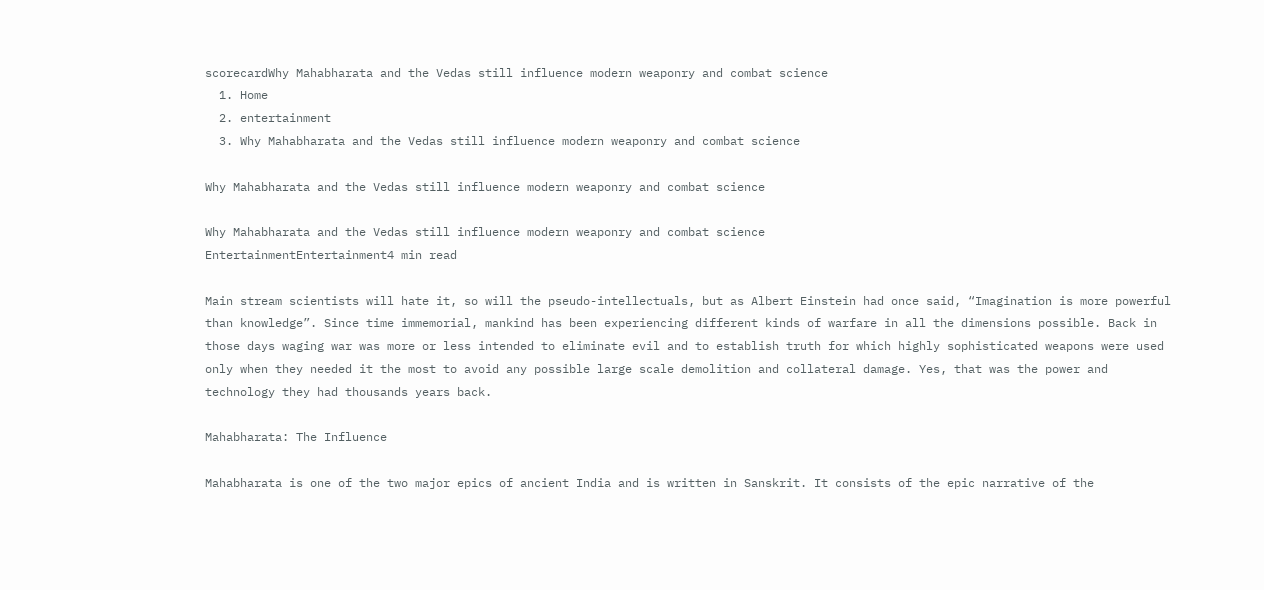scorecardWhy Mahabharata and the Vedas still influence modern weaponry and combat science
  1. Home
  2. entertainment
  3. Why Mahabharata and the Vedas still influence modern weaponry and combat science

Why Mahabharata and the Vedas still influence modern weaponry and combat science

Why Mahabharata and the Vedas still influence modern weaponry and combat science
EntertainmentEntertainment4 min read

Main stream scientists will hate it, so will the pseudo-intellectuals, but as Albert Einstein had once said, “Imagination is more powerful than knowledge”. Since time immemorial, mankind has been experiencing different kinds of warfare in all the dimensions possible. Back in those days waging war was more or less intended to eliminate evil and to establish truth for which highly sophisticated weapons were used only when they needed it the most to avoid any possible large scale demolition and collateral damage. Yes, that was the power and technology they had thousands years back.

Mahabharata: The Influence

Mahabharata is one of the two major epics of ancient India and is written in Sanskrit. It consists of the epic narrative of the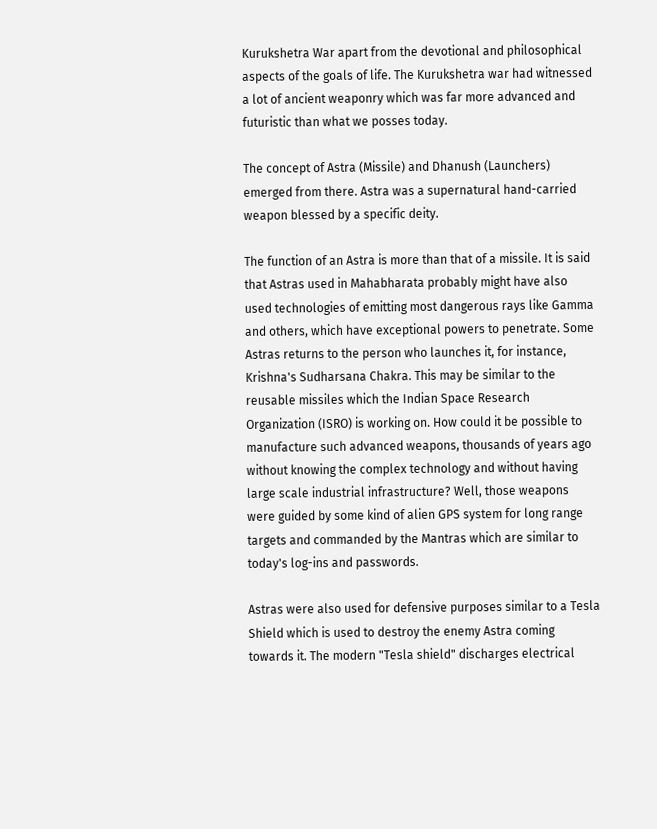Kurukshetra War apart from the devotional and philosophical aspects of the goals of life. The Kurukshetra war had witnessed a lot of ancient weaponry which was far more advanced and futuristic than what we posses today.

The concept of Astra (Missile) and Dhanush (Launchers) emerged from there. Astra was a supernatural hand-carried weapon blessed by a specific deity.

The function of an Astra is more than that of a missile. It is said that Astras used in Mahabharata probably might have also used technologies of emitting most dangerous rays like Gamma and others, which have exceptional powers to penetrate. Some Astras returns to the person who launches it, for instance, Krishna's Sudharsana Chakra. This may be similar to the reusable missiles which the Indian Space Research Organization (ISRO) is working on. How could it be possible to manufacture such advanced weapons, thousands of years ago without knowing the complex technology and without having large scale industrial infrastructure? Well, those weapons were guided by some kind of alien GPS system for long range targets and commanded by the Mantras which are similar to today's log-ins and passwords.

Astras were also used for defensive purposes similar to a Tesla Shield which is used to destroy the enemy Astra coming towards it. The modern "Tesla shield" discharges electrical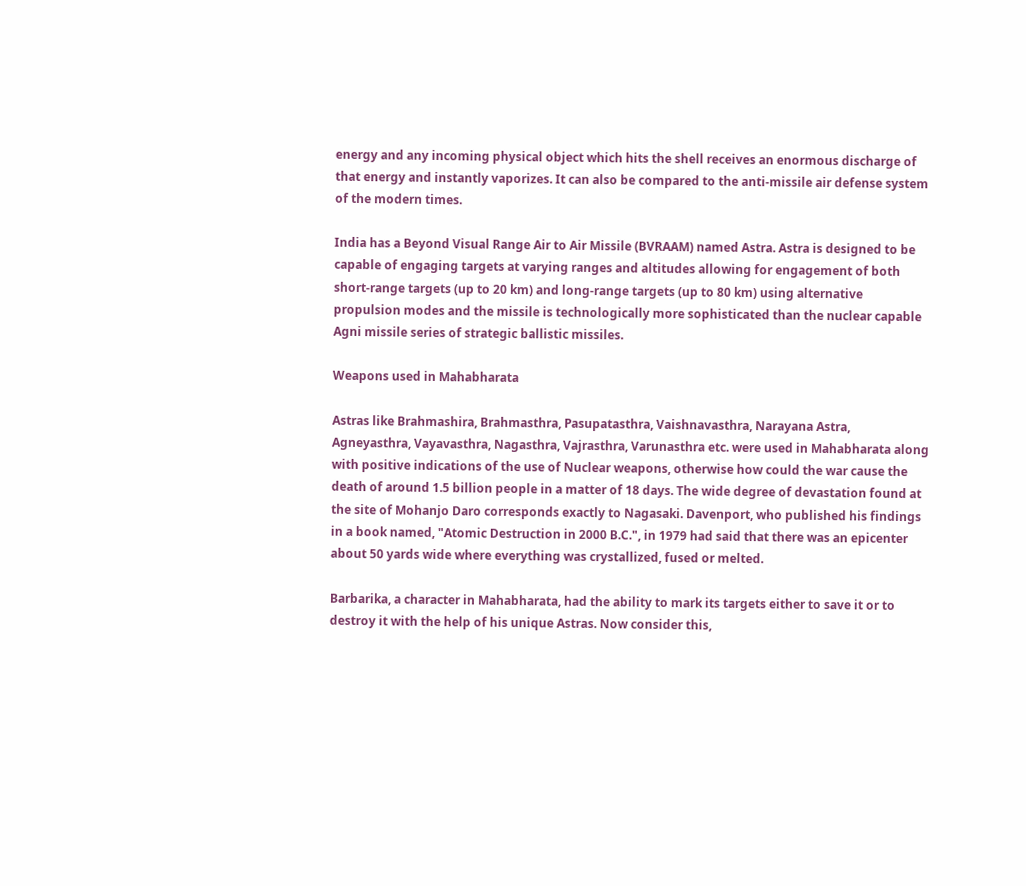energy and any incoming physical object which hits the shell receives an enormous discharge of that energy and instantly vaporizes. It can also be compared to the anti-missile air defense system of the modern times.

India has a Beyond Visual Range Air to Air Missile (BVRAAM) named Astra. Astra is designed to be capable of engaging targets at varying ranges and altitudes allowing for engagement of both short-range targets (up to 20 km) and long-range targets (up to 80 km) using alternative propulsion modes and the missile is technologically more sophisticated than the nuclear capable Agni missile series of strategic ballistic missiles.

Weapons used in Mahabharata

Astras like Brahmashira, Brahmasthra, Pasupatasthra, Vaishnavasthra, Narayana Astra, Agneyasthra, Vayavasthra, Nagasthra, Vajrasthra, Varunasthra etc. were used in Mahabharata along with positive indications of the use of Nuclear weapons, otherwise how could the war cause the death of around 1.5 billion people in a matter of 18 days. The wide degree of devastation found at the site of Mohanjo Daro corresponds exactly to Nagasaki. Davenport, who published his findings in a book named, "Atomic Destruction in 2000 B.C.", in 1979 had said that there was an epicenter about 50 yards wide where everything was crystallized, fused or melted.

Barbarika, a character in Mahabharata, had the ability to mark its targets either to save it or to destroy it with the help of his unique Astras. Now consider this,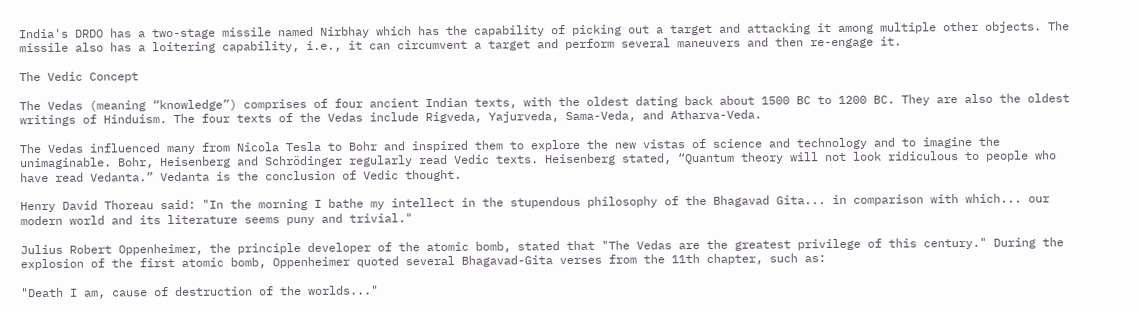India's DRDO has a two-stage missile named Nirbhay which has the capability of picking out a target and attacking it among multiple other objects. The missile also has a loitering capability, i.e., it can circumvent a target and perform several maneuvers and then re-engage it.

The Vedic Concept

The Vedas (meaning “knowledge”) comprises of four ancient Indian texts, with the oldest dating back about 1500 BC to 1200 BC. They are also the oldest writings of Hinduism. The four texts of the Vedas include Rigveda, Yajurveda, Sama-Veda, and Atharva-Veda.

The Vedas influenced many from Nicola Tesla to Bohr and inspired them to explore the new vistas of science and technology and to imagine the unimaginable. Bohr, Heisenberg and Schrödinger regularly read Vedic texts. Heisenberg stated, “Quantum theory will not look ridiculous to people who have read Vedanta.” Vedanta is the conclusion of Vedic thought.

Henry David Thoreau said: "In the morning I bathe my intellect in the stupendous philosophy of the Bhagavad Gita... in comparison with which... our modern world and its literature seems puny and trivial."

Julius Robert Oppenheimer, the principle developer of the atomic bomb, stated that "The Vedas are the greatest privilege of this century." During the explosion of the first atomic bomb, Oppenheimer quoted several Bhagavad-Gita verses from the 11th chapter, such as:

"Death I am, cause of destruction of the worlds..."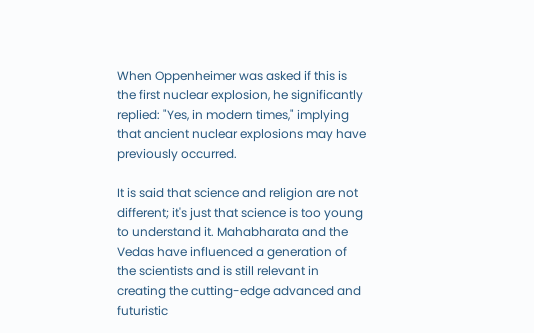When Oppenheimer was asked if this is the first nuclear explosion, he significantly replied: "Yes, in modern times," implying that ancient nuclear explosions may have previously occurred.

It is said that science and religion are not different; it's just that science is too young to understand it. Mahabharata and the Vedas have influenced a generation of the scientists and is still relevant in creating the cutting-edge advanced and futuristic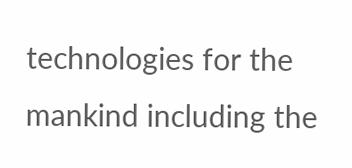technologies for the mankind including the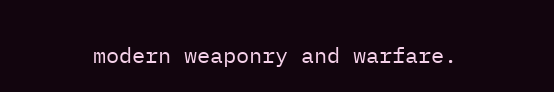modern weaponry and warfare.